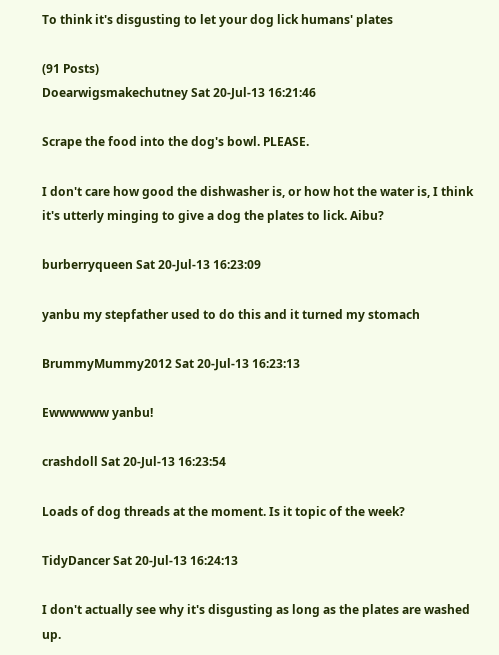To think it's disgusting to let your dog lick humans' plates

(91 Posts)
Doearwigsmakechutney Sat 20-Jul-13 16:21:46

Scrape the food into the dog's bowl. PLEASE.

I don't care how good the dishwasher is, or how hot the water is, I think it's utterly minging to give a dog the plates to lick. Aibu?

burberryqueen Sat 20-Jul-13 16:23:09

yanbu my stepfather used to do this and it turned my stomach

BrummyMummy2012 Sat 20-Jul-13 16:23:13

Ewwwwww yanbu!

crashdoll Sat 20-Jul-13 16:23:54

Loads of dog threads at the moment. Is it topic of the week?

TidyDancer Sat 20-Jul-13 16:24:13

I don't actually see why it's disgusting as long as the plates are washed up.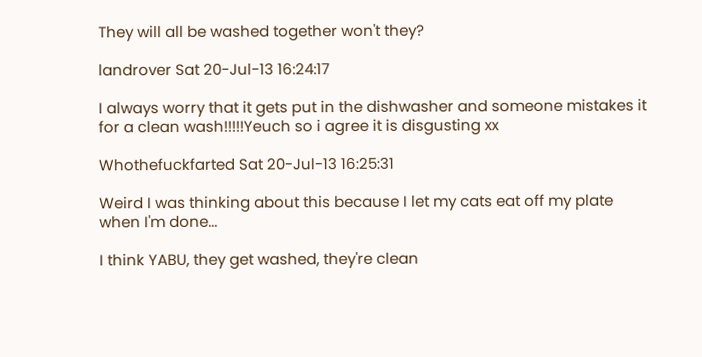They will all be washed together won't they?

landrover Sat 20-Jul-13 16:24:17

I always worry that it gets put in the dishwasher and someone mistakes it for a clean wash!!!!!Yeuch so i agree it is disgusting xx

Whothefuckfarted Sat 20-Jul-13 16:25:31

Weird I was thinking about this because I let my cats eat off my plate when I'm done...

I think YABU, they get washed, they're clean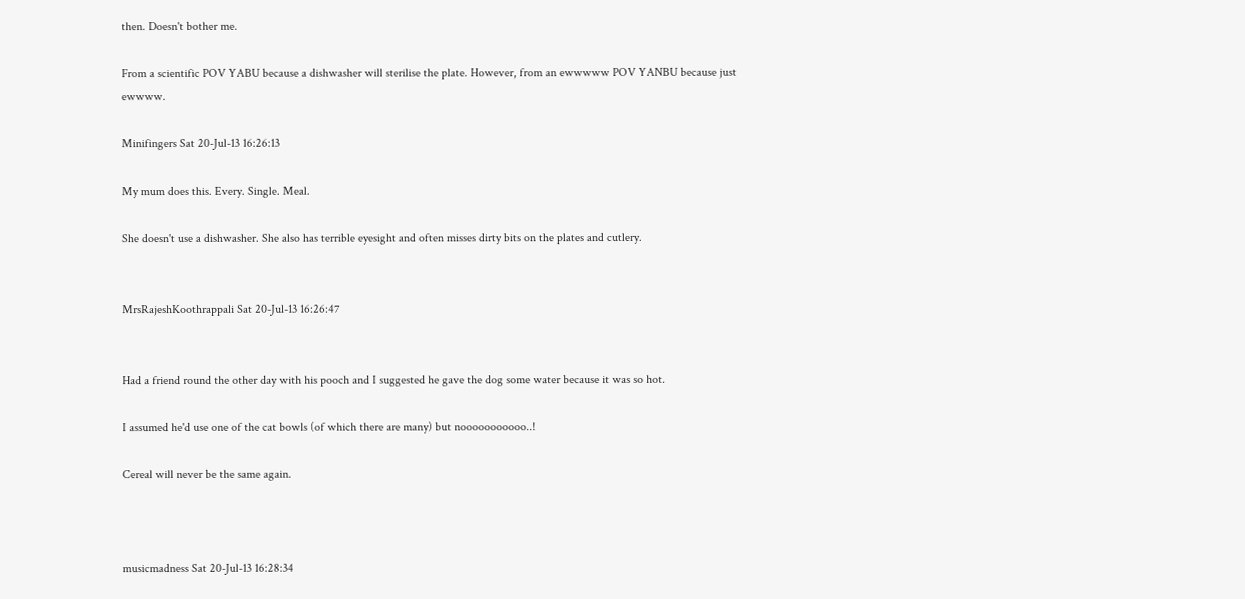then. Doesn't bother me.

From a scientific POV YABU because a dishwasher will sterilise the plate. However, from an ewwwww POV YANBU because just ewwww.

Minifingers Sat 20-Jul-13 16:26:13

My mum does this. Every. Single. Meal.

She doesn't use a dishwasher. She also has terrible eyesight and often misses dirty bits on the plates and cutlery.


MrsRajeshKoothrappali Sat 20-Jul-13 16:26:47


Had a friend round the other day with his pooch and I suggested he gave the dog some water because it was so hot.

I assumed he'd use one of the cat bowls (of which there are many) but nooooooooooo..!

Cereal will never be the same again.



musicmadness Sat 20-Jul-13 16:28:34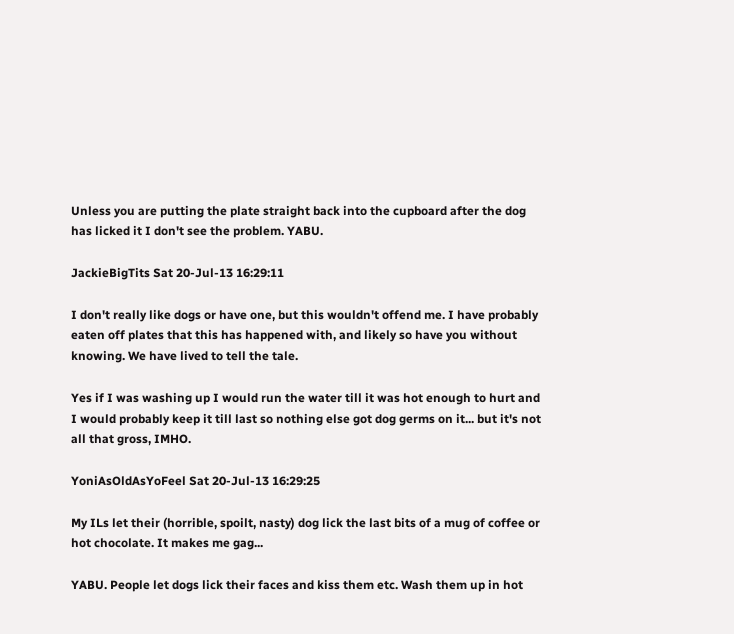Unless you are putting the plate straight back into the cupboard after the dog has licked it I don't see the problem. YABU.

JackieBigTits Sat 20-Jul-13 16:29:11

I don't really like dogs or have one, but this wouldn't offend me. I have probably eaten off plates that this has happened with, and likely so have you without knowing. We have lived to tell the tale.

Yes if I was washing up I would run the water till it was hot enough to hurt and I would probably keep it till last so nothing else got dog germs on it... but it's not all that gross, IMHO.

YoniAsOldAsYoFeel Sat 20-Jul-13 16:29:25

My ILs let their (horrible, spoilt, nasty) dog lick the last bits of a mug of coffee or hot chocolate. It makes me gag...

YABU. People let dogs lick their faces and kiss them etc. Wash them up in hot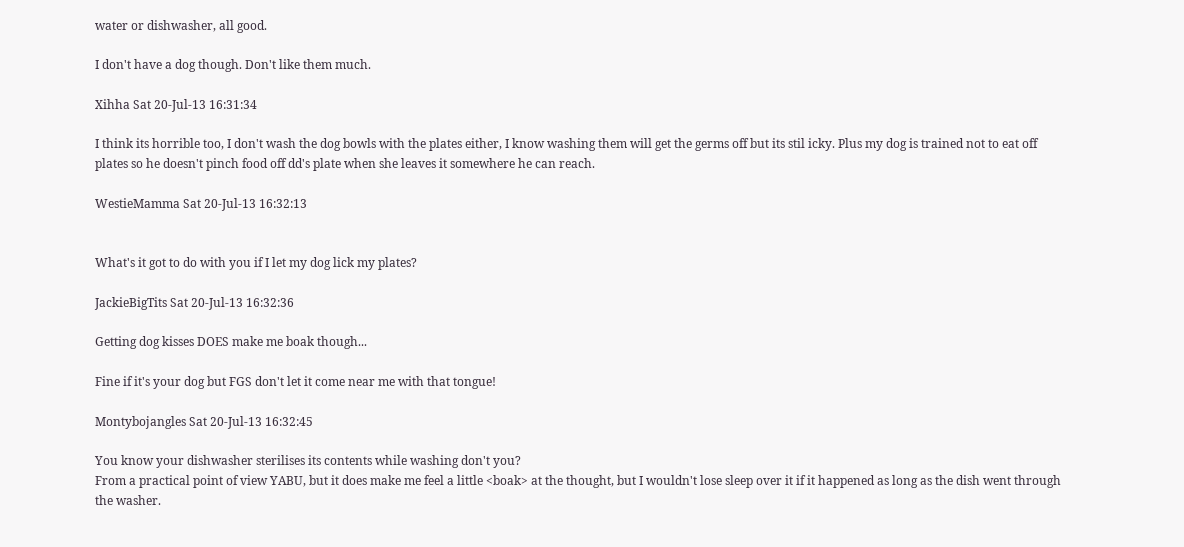water or dishwasher, all good.

I don't have a dog though. Don't like them much.

Xihha Sat 20-Jul-13 16:31:34

I think its horrible too, I don't wash the dog bowls with the plates either, I know washing them will get the germs off but its stil icky. Plus my dog is trained not to eat off plates so he doesn't pinch food off dd's plate when she leaves it somewhere he can reach.

WestieMamma Sat 20-Jul-13 16:32:13


What's it got to do with you if I let my dog lick my plates?

JackieBigTits Sat 20-Jul-13 16:32:36

Getting dog kisses DOES make me boak though...

Fine if it's your dog but FGS don't let it come near me with that tongue!

Montybojangles Sat 20-Jul-13 16:32:45

You know your dishwasher sterilises its contents while washing don't you?
From a practical point of view YABU, but it does make me feel a little <boak> at the thought, but I wouldn't lose sleep over it if it happened as long as the dish went through the washer.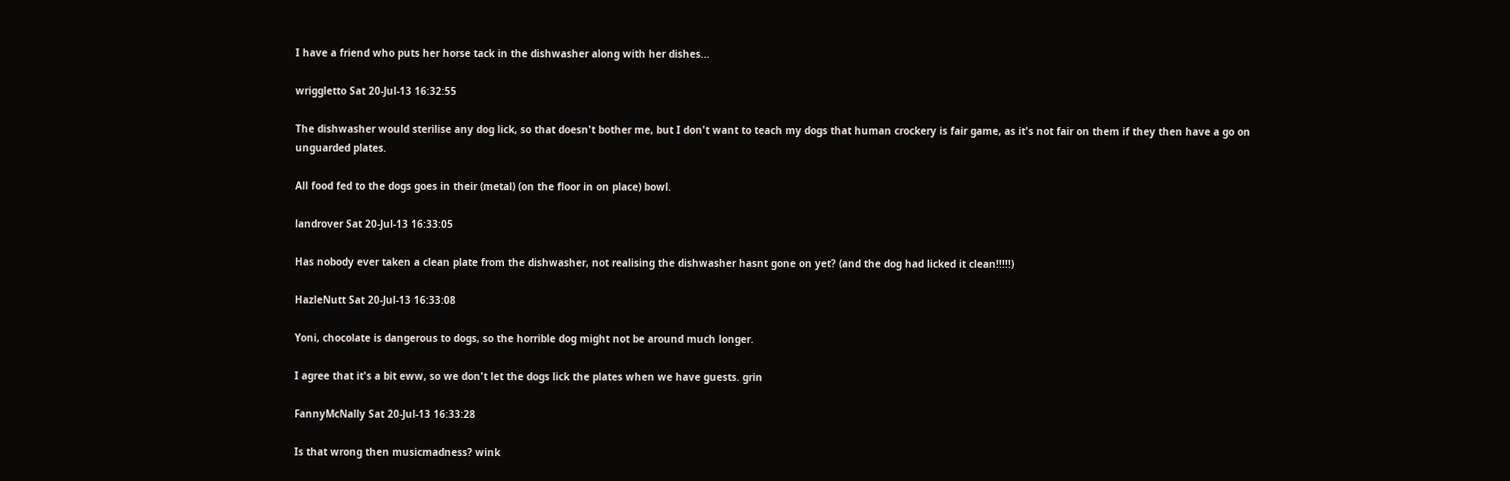I have a friend who puts her horse tack in the dishwasher along with her dishes...

wriggletto Sat 20-Jul-13 16:32:55

The dishwasher would sterilise any dog lick, so that doesn't bother me, but I don't want to teach my dogs that human crockery is fair game, as it's not fair on them if they then have a go on unguarded plates.

All food fed to the dogs goes in their (metal) (on the floor in on place) bowl.

landrover Sat 20-Jul-13 16:33:05

Has nobody ever taken a clean plate from the dishwasher, not realising the dishwasher hasnt gone on yet? (and the dog had licked it clean!!!!!)

HazleNutt Sat 20-Jul-13 16:33:08

Yoni, chocolate is dangerous to dogs, so the horrible dog might not be around much longer.

I agree that it's a bit eww, so we don't let the dogs lick the plates when we have guests. grin

FannyMcNally Sat 20-Jul-13 16:33:28

Is that wrong then musicmadness? wink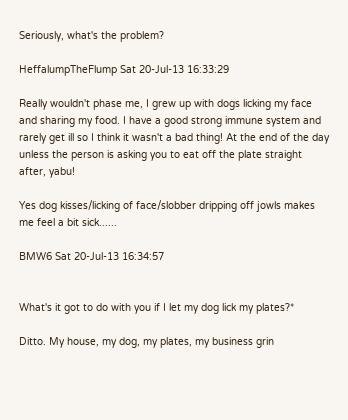Seriously, what's the problem?

HeffalumpTheFlump Sat 20-Jul-13 16:33:29

Really wouldn't phase me, I grew up with dogs licking my face and sharing my food. I have a good strong immune system and rarely get ill so I think it wasn't a bad thing! At the end of the day unless the person is asking you to eat off the plate straight after, yabu!

Yes dog kisses/licking of face/slobber dripping off jowls makes me feel a bit sick......

BMW6 Sat 20-Jul-13 16:34:57


What's it got to do with you if I let my dog lick my plates?*

Ditto. My house, my dog, my plates, my business grin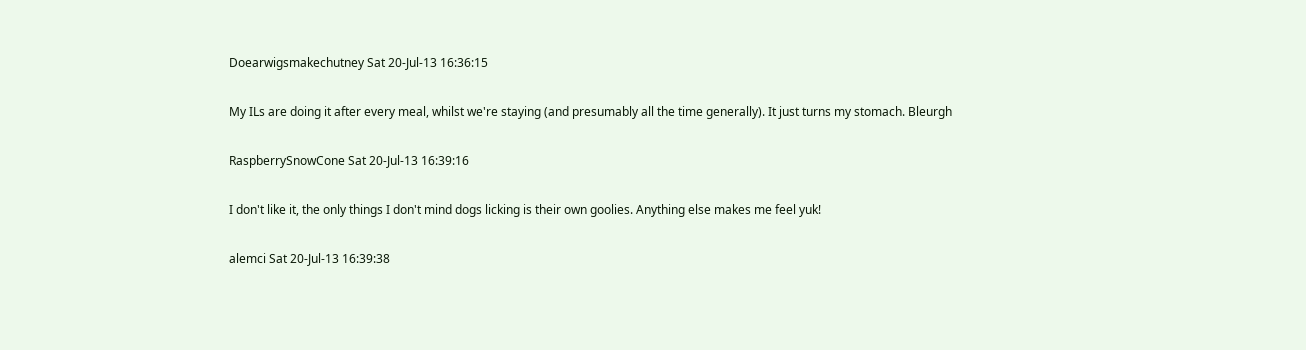Doearwigsmakechutney Sat 20-Jul-13 16:36:15

My ILs are doing it after every meal, whilst we're staying (and presumably all the time generally). It just turns my stomach. Bleurgh

RaspberrySnowCone Sat 20-Jul-13 16:39:16

I don't like it, the only things I don't mind dogs licking is their own goolies. Anything else makes me feel yuk!

alemci Sat 20-Jul-13 16:39:38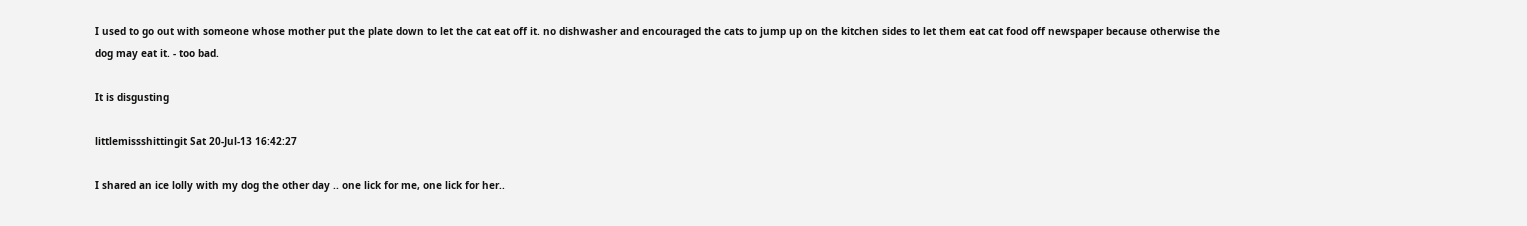I used to go out with someone whose mother put the plate down to let the cat eat off it. no dishwasher and encouraged the cats to jump up on the kitchen sides to let them eat cat food off newspaper because otherwise the dog may eat it. - too bad.

It is disgusting

littlemissshittingit Sat 20-Jul-13 16:42:27

I shared an ice lolly with my dog the other day .. one lick for me, one lick for her..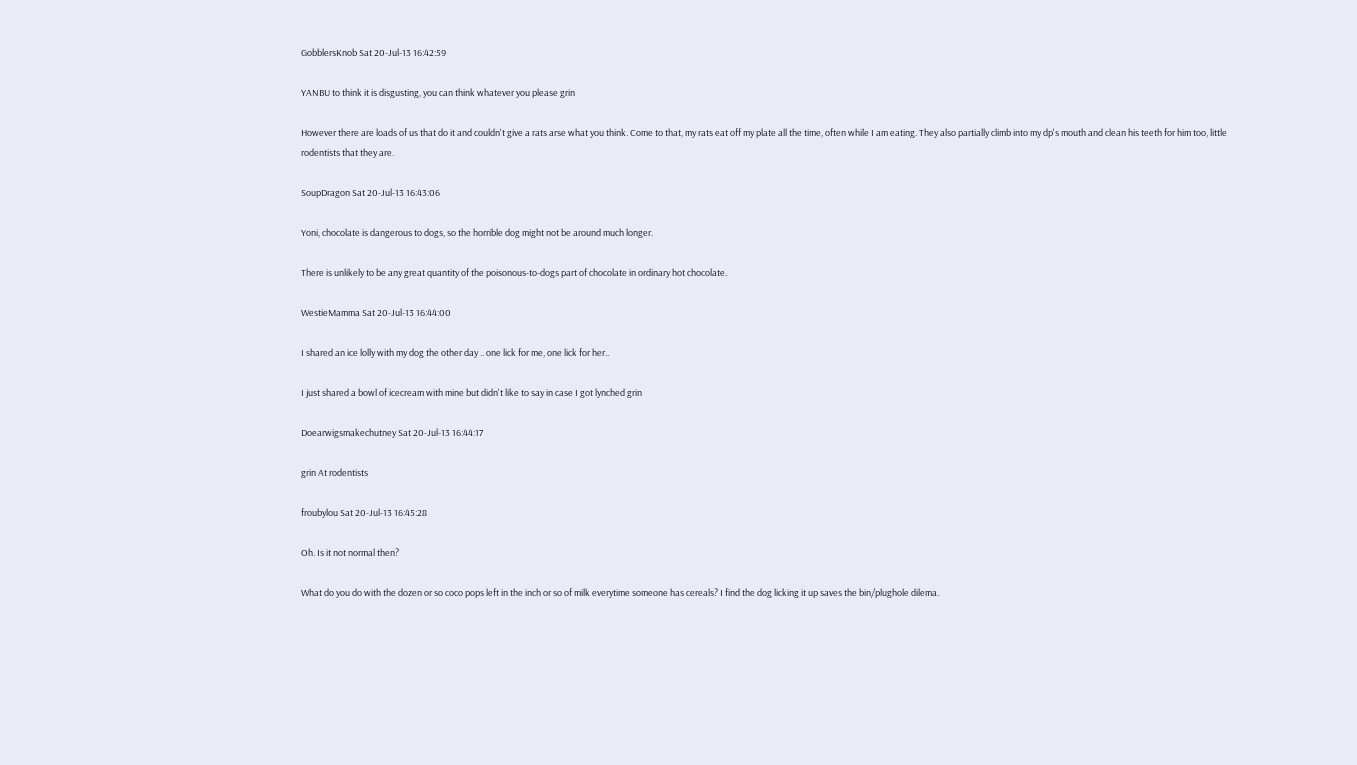GobblersKnob Sat 20-Jul-13 16:42:59

YANBU to think it is disgusting, you can think whatever you please grin

However there are loads of us that do it and couldn't give a rats arse what you think. Come to that, my rats eat off my plate all the time, often while I am eating. They also partially climb into my dp's mouth and clean his teeth for him too, little rodentists that they are.

SoupDragon Sat 20-Jul-13 16:43:06

Yoni, chocolate is dangerous to dogs, so the horrible dog might not be around much longer.

There is unlikely to be any great quantity of the poisonous-to-dogs part of chocolate in ordinary hot chocolate.

WestieMamma Sat 20-Jul-13 16:44:00

I shared an ice lolly with my dog the other day .. one lick for me, one lick for her..

I just shared a bowl of icecream with mine but didn't like to say in case I got lynched grin

Doearwigsmakechutney Sat 20-Jul-13 16:44:17

grin At rodentists

froubylou Sat 20-Jul-13 16:45:28

Oh. Is it not normal then?

What do you do with the dozen or so coco pops left in the inch or so of milk everytime someone has cereals? I find the dog licking it up saves the bin/plughole dilema.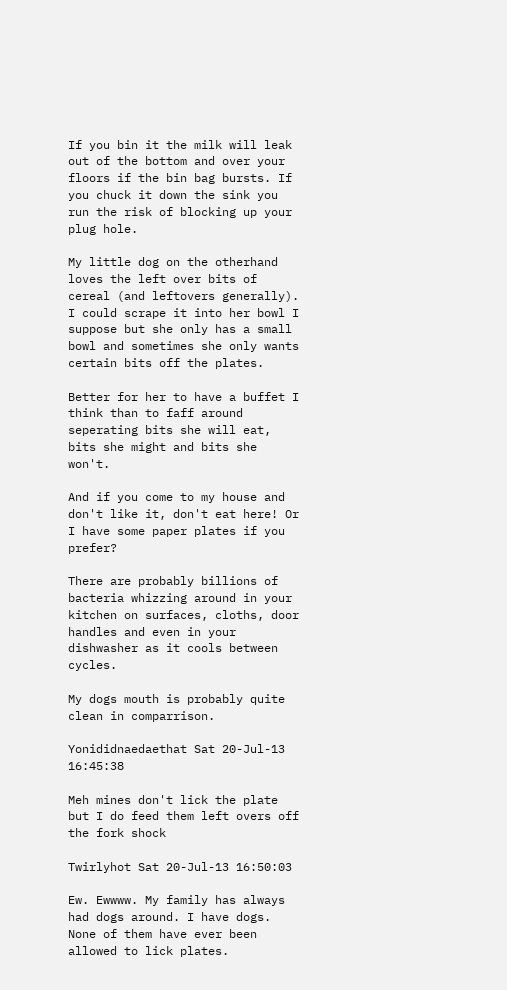If you bin it the milk will leak out of the bottom and over your floors if the bin bag bursts. If you chuck it down the sink you run the risk of blocking up your plug hole.

My little dog on the otherhand loves the left over bits of cereal (and leftovers generally). I could scrape it into her bowl I suppose but she only has a small bowl and sometimes she only wants certain bits off the plates.

Better for her to have a buffet I think than to faff around seperating bits she will eat, bits she might and bits she won't.

And if you come to my house and don't like it, don't eat here! Or I have some paper plates if you prefer?

There are probably billions of bacteria whizzing around in your kitchen on surfaces, cloths, door handles and even in your dishwasher as it cools between cycles.

My dogs mouth is probably quite clean in comparrison.

Yonididnaedaethat Sat 20-Jul-13 16:45:38

Meh mines don't lick the plate but I do feed them left overs off the fork shock

Twirlyhot Sat 20-Jul-13 16:50:03

Ew. Ewwww. My family has always had dogs around. I have dogs. None of them have ever been allowed to lick plates.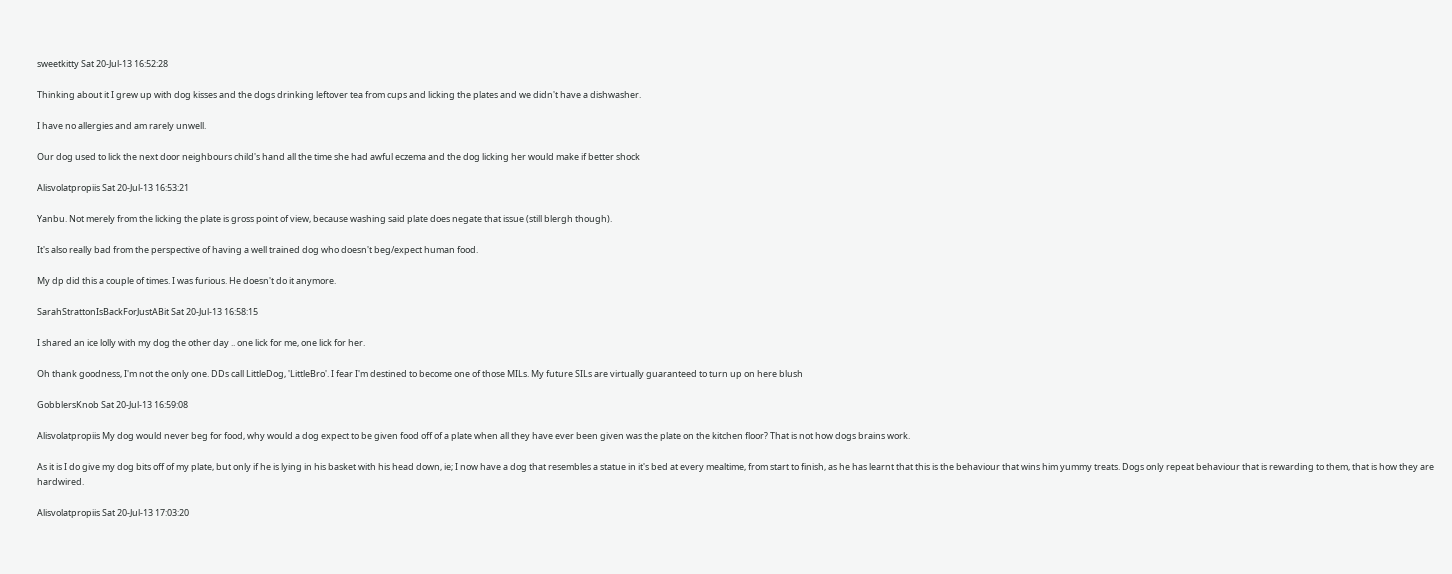sweetkitty Sat 20-Jul-13 16:52:28

Thinking about it I grew up with dog kisses and the dogs drinking leftover tea from cups and licking the plates and we didn't have a dishwasher.

I have no allergies and am rarely unwell.

Our dog used to lick the next door neighbours child's hand all the time she had awful eczema and the dog licking her would make if better shock

Alisvolatpropiis Sat 20-Jul-13 16:53:21

Yanbu. Not merely from the licking the plate is gross point of view, because washing said plate does negate that issue (still blergh though).

It's also really bad from the perspective of having a well trained dog who doesn't beg/expect human food.

My dp did this a couple of times. I was furious. He doesn't do it anymore.

SarahStrattonIsBackForJustABit Sat 20-Jul-13 16:58:15

I shared an ice lolly with my dog the other day .. one lick for me, one lick for her.

Oh thank goodness, I'm not the only one. DDs call LittleDog, 'LittleBro'. I fear I'm destined to become one of those MILs. My future SILs are virtually guaranteed to turn up on here blush

GobblersKnob Sat 20-Jul-13 16:59:08

Alisvolatpropiis My dog would never beg for food, why would a dog expect to be given food off of a plate when all they have ever been given was the plate on the kitchen floor? That is not how dogs brains work.

As it is I do give my dog bits off of my plate, but only if he is lying in his basket with his head down, ie; I now have a dog that resembles a statue in it's bed at every mealtime, from start to finish, as he has learnt that this is the behaviour that wins him yummy treats. Dogs only repeat behaviour that is rewarding to them, that is how they are hardwired.

Alisvolatpropiis Sat 20-Jul-13 17:03:20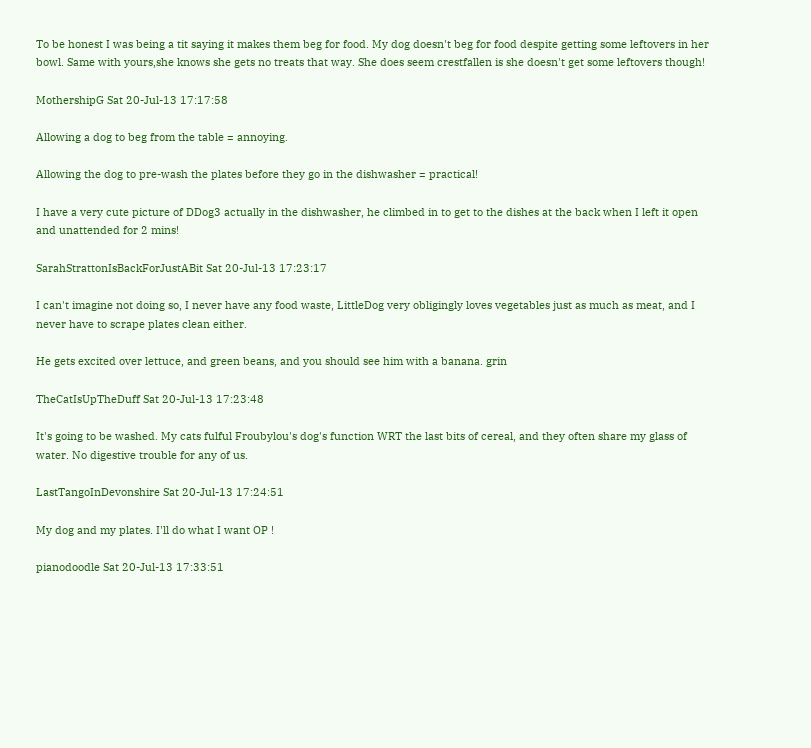To be honest I was being a tit saying it makes them beg for food. My dog doesn't beg for food despite getting some leftovers in her bowl. Same with yours,she knows she gets no treats that way. She does seem crestfallen is she doesn't get some leftovers though!

MothershipG Sat 20-Jul-13 17:17:58

Allowing a dog to beg from the table = annoying.

Allowing the dog to pre-wash the plates before they go in the dishwasher = practical!

I have a very cute picture of DDog3 actually in the dishwasher, he climbed in to get to the dishes at the back when I left it open and unattended for 2 mins!

SarahStrattonIsBackForJustABit Sat 20-Jul-13 17:23:17

I can't imagine not doing so, I never have any food waste, LittleDog very obligingly loves vegetables just as much as meat, and I never have to scrape plates clean either.

He gets excited over lettuce, and green beans, and you should see him with a banana. grin

TheCatIsUpTheDuff Sat 20-Jul-13 17:23:48

It's going to be washed. My cats fulful Froubylou's dog's function WRT the last bits of cereal, and they often share my glass of water. No digestive trouble for any of us.

LastTangoInDevonshire Sat 20-Jul-13 17:24:51

My dog and my plates. I'll do what I want OP !

pianodoodle Sat 20-Jul-13 17:33:51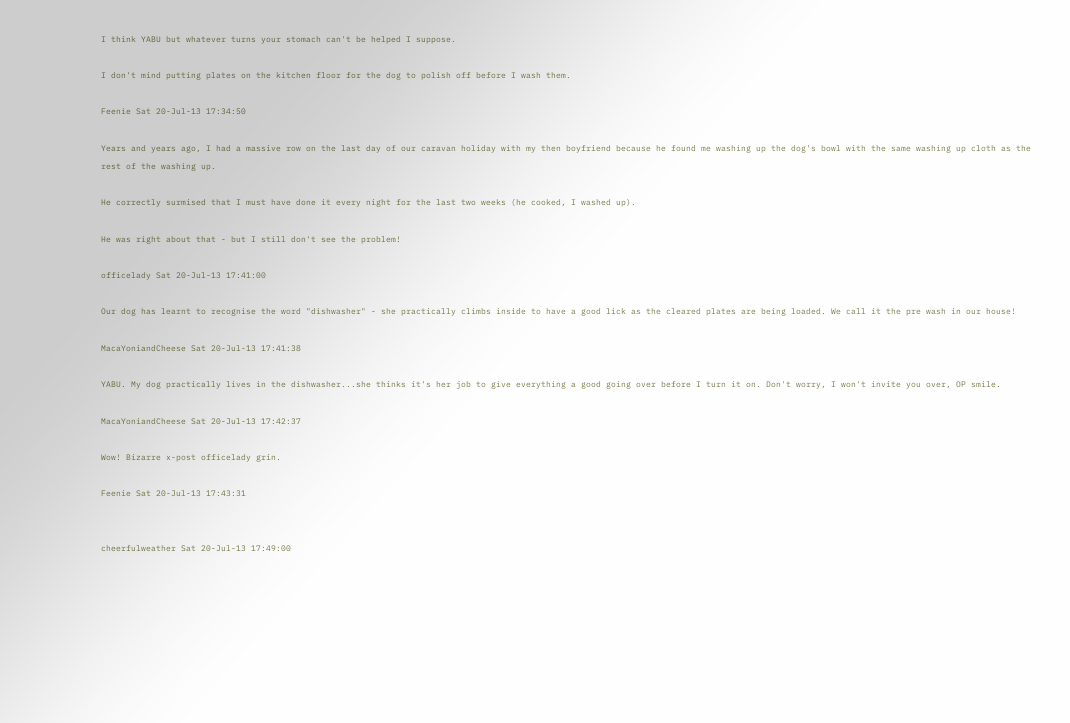I think YABU but whatever turns your stomach can't be helped I suppose.

I don't mind putting plates on the kitchen floor for the dog to polish off before I wash them.

Feenie Sat 20-Jul-13 17:34:50

Years and years ago, I had a massive row on the last day of our caravan holiday with my then boyfriend because he found me washing up the dog's bowl with the same washing up cloth as the rest of the washing up.

He correctly surmised that I must have done it every night for the last two weeks (he cooked, I washed up).

He was right about that - but I still don't see the problem!

officelady Sat 20-Jul-13 17:41:00

Our dog has learnt to recognise the word "dishwasher" - she practically climbs inside to have a good lick as the cleared plates are being loaded. We call it the pre wash in our house!

MacaYoniandCheese Sat 20-Jul-13 17:41:38

YABU. My dog practically lives in the dishwasher...she thinks it's her job to give everything a good going over before I turn it on. Don't worry, I won't invite you over, OP smile.

MacaYoniandCheese Sat 20-Jul-13 17:42:37

Wow! Bizarre x-post officelady grin.

Feenie Sat 20-Jul-13 17:43:31


cheerfulweather Sat 20-Jul-13 17:49:00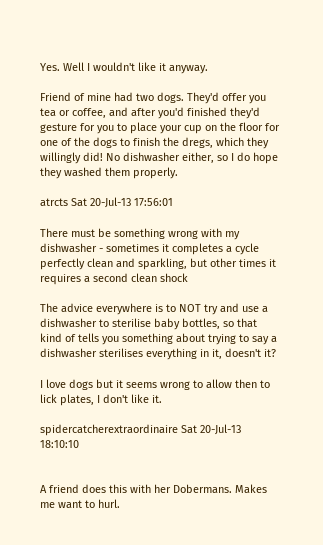Yes. Well I wouldn't like it anyway.

Friend of mine had two dogs. They'd offer you tea or coffee, and after you'd finished they'd gesture for you to place your cup on the floor for one of the dogs to finish the dregs, which they willingly did! No dishwasher either, so I do hope they washed them properly.

atrcts Sat 20-Jul-13 17:56:01

There must be something wrong with my dishwasher - sometimes it completes a cycle perfectly clean and sparkling, but other times it requires a second clean shock

The advice everywhere is to NOT try and use a dishwasher to sterilise baby bottles, so that kind of tells you something about trying to say a dishwasher sterilises everything in it, doesn't it?

I love dogs but it seems wrong to allow then to lick plates, I don't like it.

spidercatcherextraordinaire Sat 20-Jul-13 18:10:10


A friend does this with her Dobermans. Makes me want to hurl.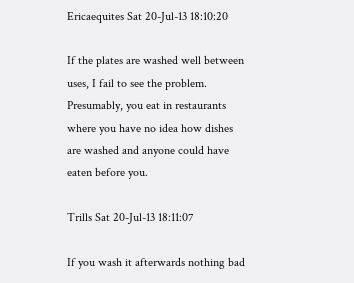Ericaequites Sat 20-Jul-13 18:10:20

If the plates are washed well between uses, I fail to see the problem. Presumably, you eat in restaurants where you have no idea how dishes are washed and anyone could have eaten before you.

Trills Sat 20-Jul-13 18:11:07

If you wash it afterwards nothing bad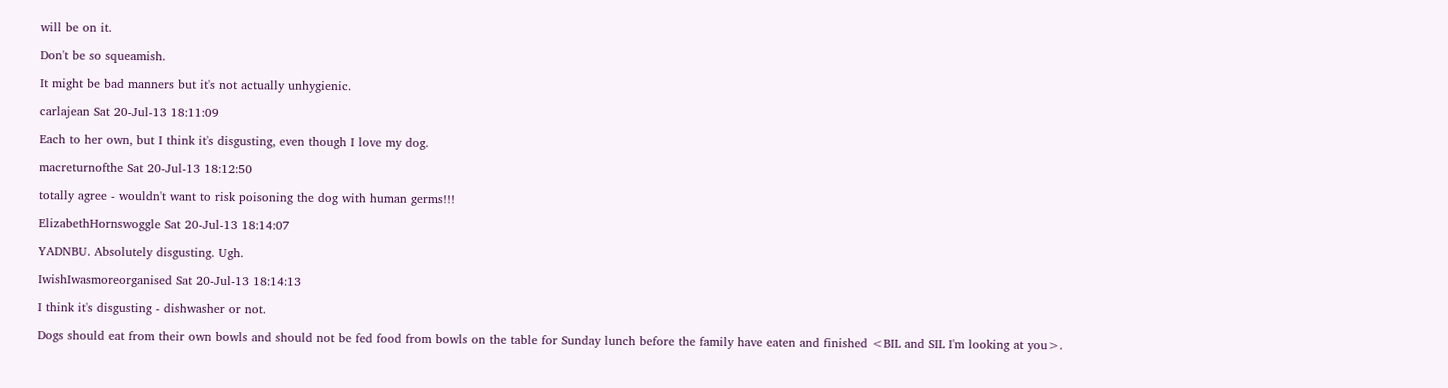will be on it.

Don't be so squeamish.

It might be bad manners but it's not actually unhygienic.

carlajean Sat 20-Jul-13 18:11:09

Each to her own, but I think it's disgusting, even though I love my dog.

macreturnofthe Sat 20-Jul-13 18:12:50

totally agree - wouldn't want to risk poisoning the dog with human germs!!!

ElizabethHornswoggle Sat 20-Jul-13 18:14:07

YADNBU. Absolutely disgusting. Ugh.

IwishIwasmoreorganised Sat 20-Jul-13 18:14:13

I think it's disgusting - dishwasher or not.

Dogs should eat from their own bowls and should not be fed food from bowls on the table for Sunday lunch before the family have eaten and finished <BIL and SIL I'm looking at you>.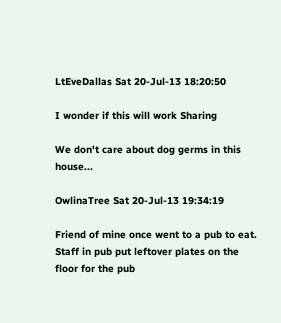LtEveDallas Sat 20-Jul-13 18:20:50

I wonder if this will work Sharing

We don't care about dog germs in this house...

OwlinaTree Sat 20-Jul-13 19:34:19

Friend of mine once went to a pub to eat. Staff in pub put leftover plates on the floor for the pub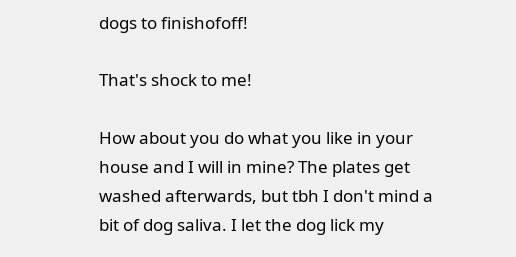dogs to finishofoff!

That's shock to me!

How about you do what you like in your house and I will in mine? The plates get washed afterwards, but tbh I don't mind a bit of dog saliva. I let the dog lick my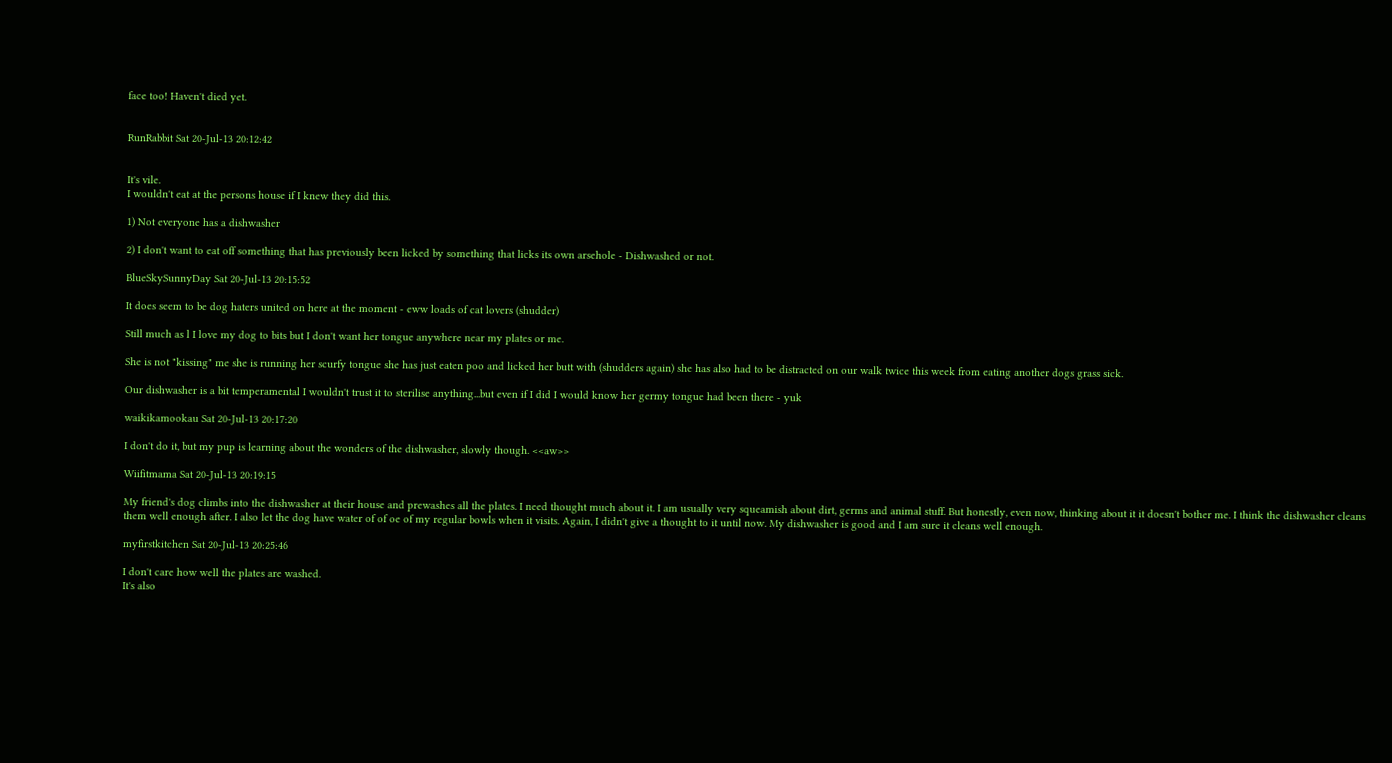face too! Haven't died yet.


RunRabbit Sat 20-Jul-13 20:12:42


It's vile.
I wouldn't eat at the persons house if I knew they did this.

1) Not everyone has a dishwasher

2) I don't want to eat off something that has previously been licked by something that licks its own arsehole - Dishwashed or not.

BlueSkySunnyDay Sat 20-Jul-13 20:15:52

It does seem to be dog haters united on here at the moment - eww loads of cat lovers (shudder)

Still much as l I love my dog to bits but I don't want her tongue anywhere near my plates or me.

She is not "kissing" me she is running her scurfy tongue she has just eaten poo and licked her butt with (shudders again) she has also had to be distracted on our walk twice this week from eating another dogs grass sick.

Our dishwasher is a bit temperamental I wouldn't trust it to sterilise anything...but even if I did I would know her germy tongue had been there - yuk

waikikamookau Sat 20-Jul-13 20:17:20

I don't do it, but my pup is learning about the wonders of the dishwasher, slowly though. <<aw>>

Wiifitmama Sat 20-Jul-13 20:19:15

My friend's dog climbs into the dishwasher at their house and prewashes all the plates. I need thought much about it. I am usually very squeamish about dirt, germs and animal stuff. But honestly, even now, thinking about it it doesn't bother me. I think the dishwasher cleans them well enough after. I also let the dog have water of of oe of my regular bowls when it visits. Again, I didn't give a thought to it until now. My dishwasher is good and I am sure it cleans well enough.

myfirstkitchen Sat 20-Jul-13 20:25:46

I don't care how well the plates are washed.
It's also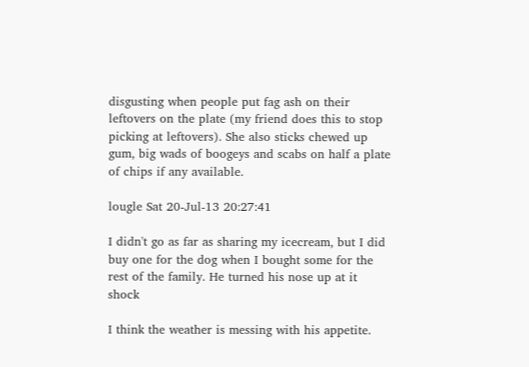disgusting when people put fag ash on their leftovers on the plate (my friend does this to stop picking at leftovers). She also sticks chewed up gum, big wads of boogeys and scabs on half a plate of chips if any available.

lougle Sat 20-Jul-13 20:27:41

I didn't go as far as sharing my icecream, but I did buy one for the dog when I bought some for the rest of the family. He turned his nose up at it shock

I think the weather is messing with his appetite.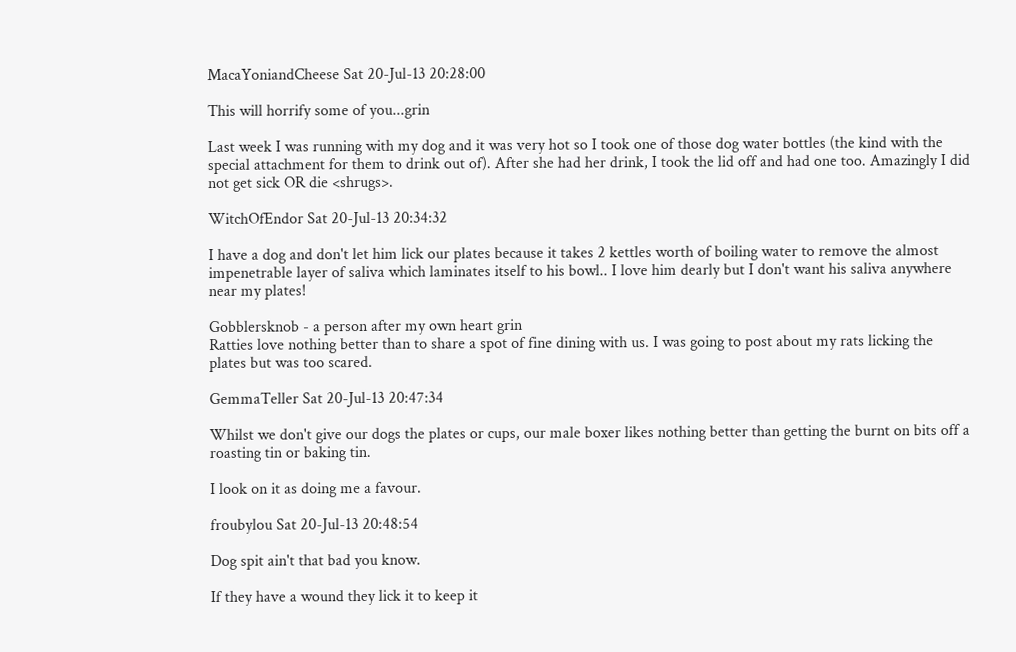MacaYoniandCheese Sat 20-Jul-13 20:28:00

This will horrify some of you...grin

Last week I was running with my dog and it was very hot so I took one of those dog water bottles (the kind with the special attachment for them to drink out of). After she had her drink, I took the lid off and had one too. Amazingly I did not get sick OR die <shrugs>.

WitchOfEndor Sat 20-Jul-13 20:34:32

I have a dog and don't let him lick our plates because it takes 2 kettles worth of boiling water to remove the almost impenetrable layer of saliva which laminates itself to his bowl.. I love him dearly but I don't want his saliva anywhere near my plates!

Gobblersknob - a person after my own heart grin
Ratties love nothing better than to share a spot of fine dining with us. I was going to post about my rats licking the plates but was too scared.

GemmaTeller Sat 20-Jul-13 20:47:34

Whilst we don't give our dogs the plates or cups, our male boxer likes nothing better than getting the burnt on bits off a roasting tin or baking tin.

I look on it as doing me a favour.

froubylou Sat 20-Jul-13 20:48:54

Dog spit ain't that bad you know.

If they have a wound they lick it to keep it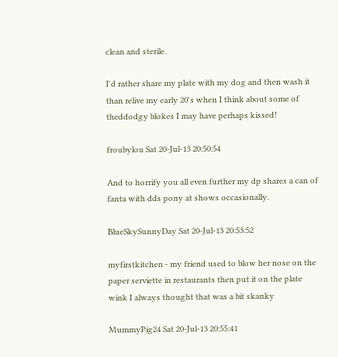clean and sterile.

I'd rather share my plate with my dog and then wash it than relive my early 20's when I think about some of theddodgy blokes I may have perhaps kissed!

froubylou Sat 20-Jul-13 20:50:54

And to horrify you all even further my dp shares a can of fanta with dds pony at shows occasionally.

BlueSkySunnyDay Sat 20-Jul-13 20:53:52

myfirstkitchen - my friend used to blow her nose on the paper serviette in restaurants then put it on the plate wink I always thought that was a bit skanky

MummyPig24 Sat 20-Jul-13 20:55:41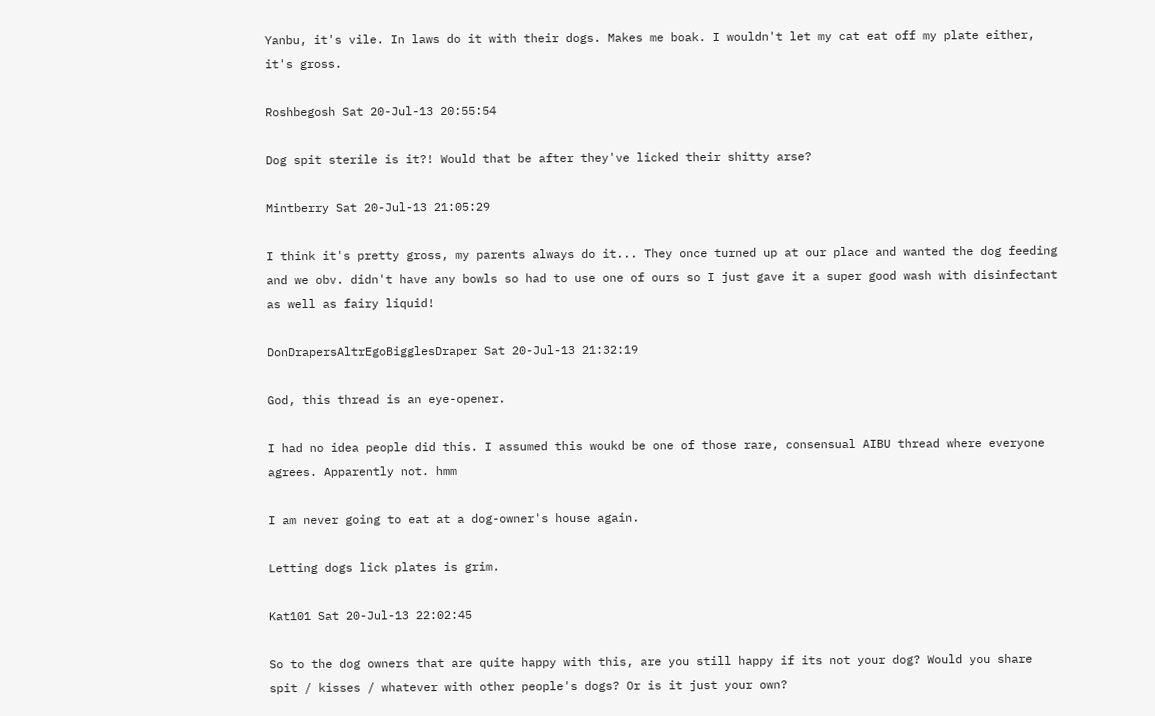Yanbu, it's vile. In laws do it with their dogs. Makes me boak. I wouldn't let my cat eat off my plate either, it's gross.

Roshbegosh Sat 20-Jul-13 20:55:54

Dog spit sterile is it?! Would that be after they've licked their shitty arse?

Mintberry Sat 20-Jul-13 21:05:29

I think it's pretty gross, my parents always do it... They once turned up at our place and wanted the dog feeding and we obv. didn't have any bowls so had to use one of ours so I just gave it a super good wash with disinfectant as well as fairy liquid!

DonDrapersAltrEgoBigglesDraper Sat 20-Jul-13 21:32:19

God, this thread is an eye-opener.

I had no idea people did this. I assumed this woukd be one of those rare, consensual AIBU thread where everyone agrees. Apparently not. hmm

I am never going to eat at a dog-owner's house again.

Letting dogs lick plates is grim.

Kat101 Sat 20-Jul-13 22:02:45

So to the dog owners that are quite happy with this, are you still happy if its not your dog? Would you share spit / kisses / whatever with other people's dogs? Or is it just your own?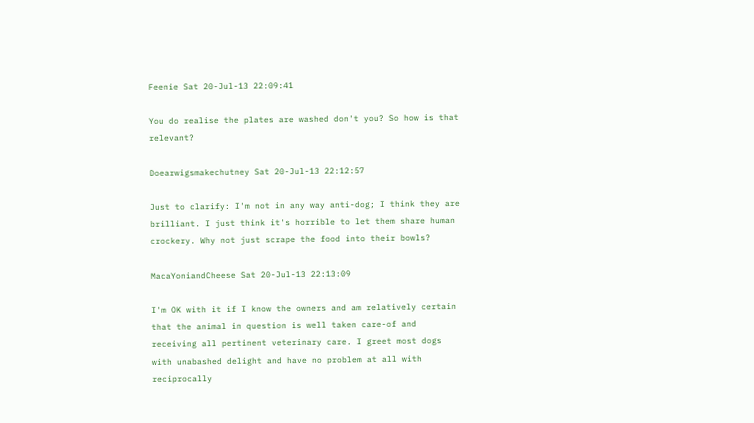Feenie Sat 20-Jul-13 22:09:41

You do realise the plates are washed don't you? So how is that relevant?

Doearwigsmakechutney Sat 20-Jul-13 22:12:57

Just to clarify: I'm not in any way anti-dog; I think they are brilliant. I just think it's horrible to let them share human crockery. Why not just scrape the food into their bowls?

MacaYoniandCheese Sat 20-Jul-13 22:13:09

I'm OK with it if I know the owners and am relatively certain that the animal in question is well taken care-of and receiving all pertinent veterinary care. I greet most dogs with unabashed delight and have no problem at all with reciprocally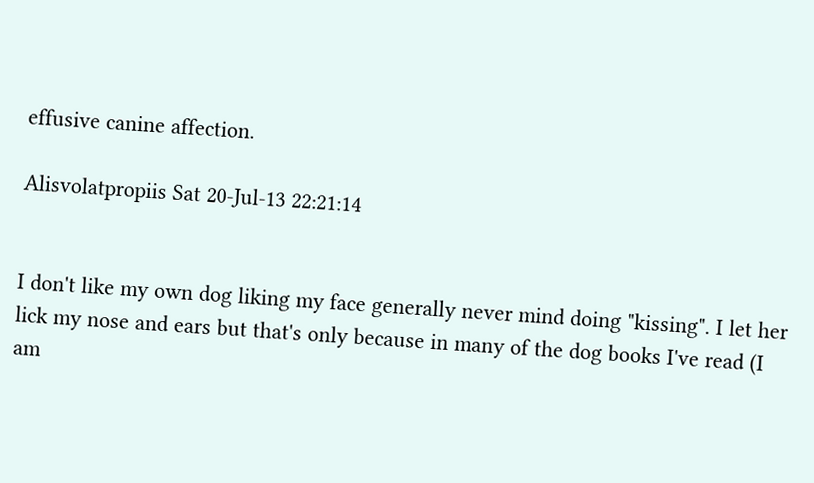effusive canine affection.

Alisvolatpropiis Sat 20-Jul-13 22:21:14


I don't like my own dog liking my face generally never mind doing "kissing". I let her lick my nose and ears but that's only because in many of the dog books I've read (I am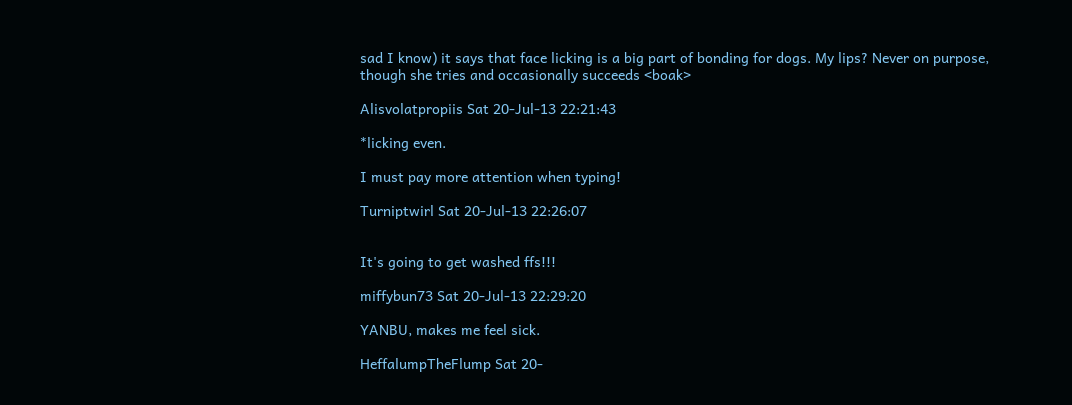sad I know) it says that face licking is a big part of bonding for dogs. My lips? Never on purpose, though she tries and occasionally succeeds <boak>

Alisvolatpropiis Sat 20-Jul-13 22:21:43

*licking even.

I must pay more attention when typing!

Turniptwirl Sat 20-Jul-13 22:26:07


It's going to get washed ffs!!!

miffybun73 Sat 20-Jul-13 22:29:20

YANBU, makes me feel sick.

HeffalumpTheFlump Sat 20-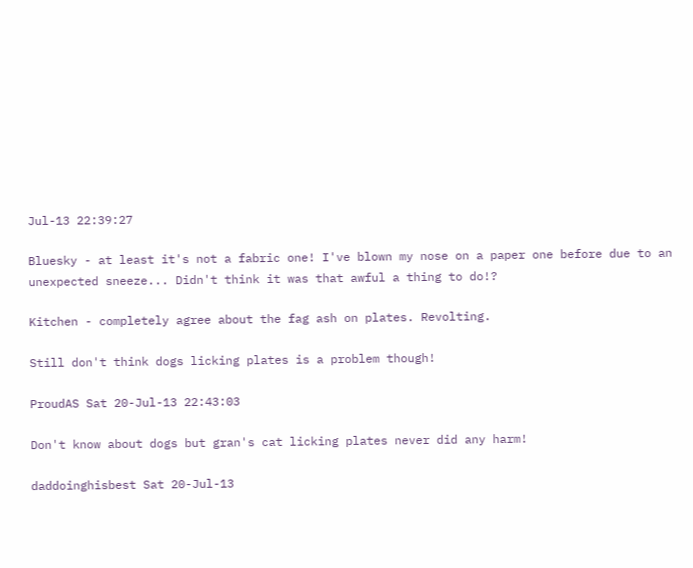Jul-13 22:39:27

Bluesky - at least it's not a fabric one! I've blown my nose on a paper one before due to an unexpected sneeze... Didn't think it was that awful a thing to do!?

Kitchen - completely agree about the fag ash on plates. Revolting.

Still don't think dogs licking plates is a problem though!

ProudAS Sat 20-Jul-13 22:43:03

Don't know about dogs but gran's cat licking plates never did any harm!

daddoinghisbest Sat 20-Jul-13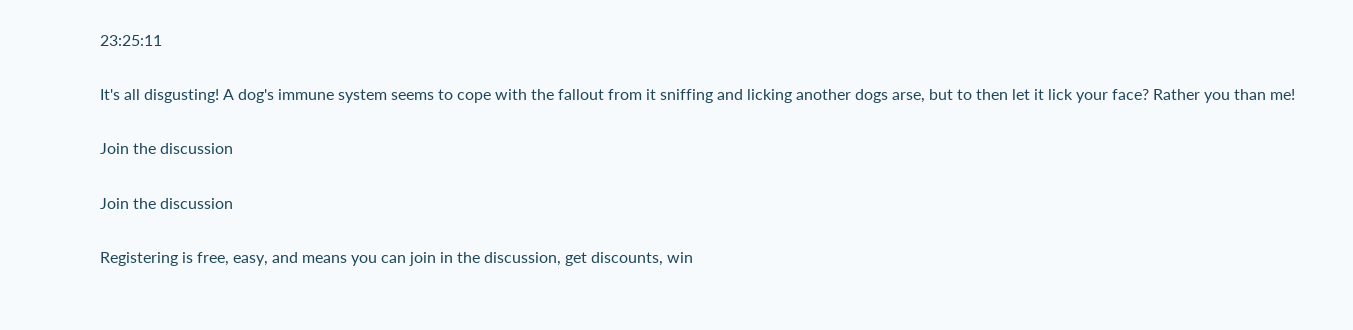23:25:11

It's all disgusting! A dog's immune system seems to cope with the fallout from it sniffing and licking another dogs arse, but to then let it lick your face? Rather you than me!

Join the discussion

Join the discussion

Registering is free, easy, and means you can join in the discussion, get discounts, win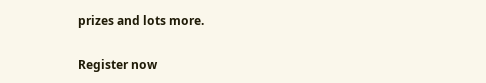prizes and lots more.

Register now